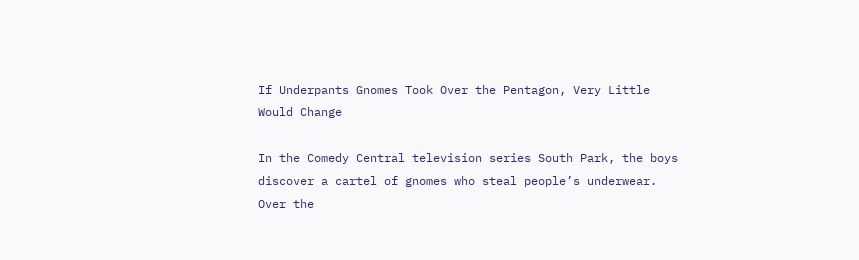If Underpants Gnomes Took Over the Pentagon, Very Little Would Change

In the Comedy Central television series South Park, the boys discover a cartel of gnomes who steal people’s underwear. Over the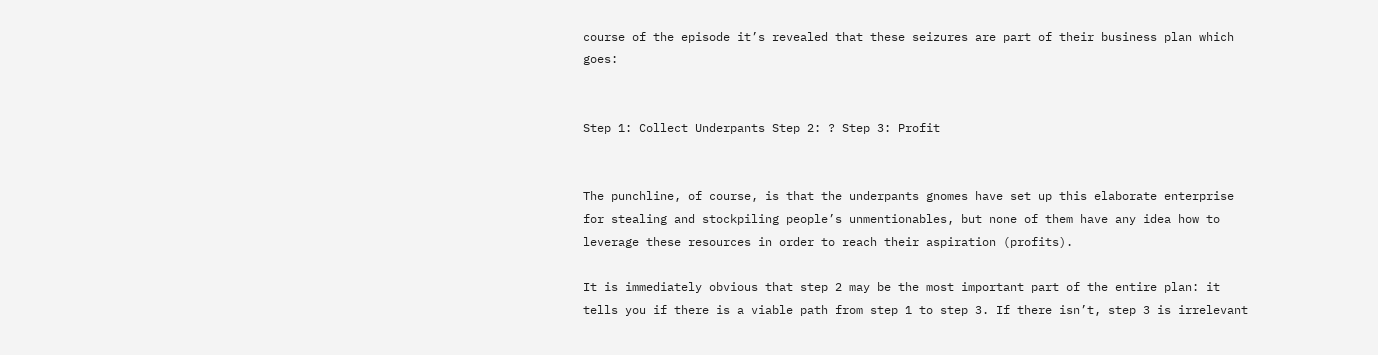course of the episode it’s revealed that these seizures are part of their business plan which goes:


Step 1: Collect Underpants Step 2: ? Step 3: Profit


The punchline, of course, is that the underpants gnomes have set up this elaborate enterprise for stealing and stockpiling people’s unmentionables, but none of them have any idea how to leverage these resources in order to reach their aspiration (profits).

It is immediately obvious that step 2 may be the most important part of the entire plan: it tells you if there is a viable path from step 1 to step 3. If there isn’t, step 3 is irrelevant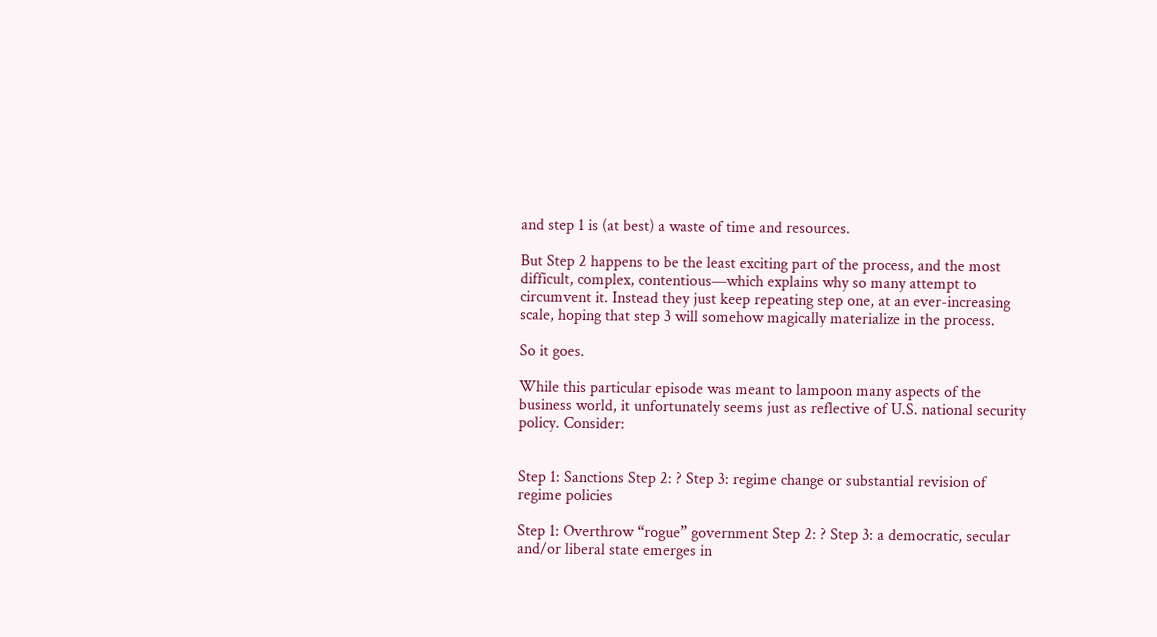and step 1 is (at best) a waste of time and resources.

But Step 2 happens to be the least exciting part of the process, and the most difficult, complex, contentious—which explains why so many attempt to circumvent it. Instead they just keep repeating step one, at an ever-increasing scale, hoping that step 3 will somehow magically materialize in the process.

So it goes.

While this particular episode was meant to lampoon many aspects of the business world, it unfortunately seems just as reflective of U.S. national security policy. Consider:


Step 1: Sanctions Step 2: ? Step 3: regime change or substantial revision of regime policies

Step 1: Overthrow “rogue” government Step 2: ? Step 3: a democratic, secular and/or liberal state emerges in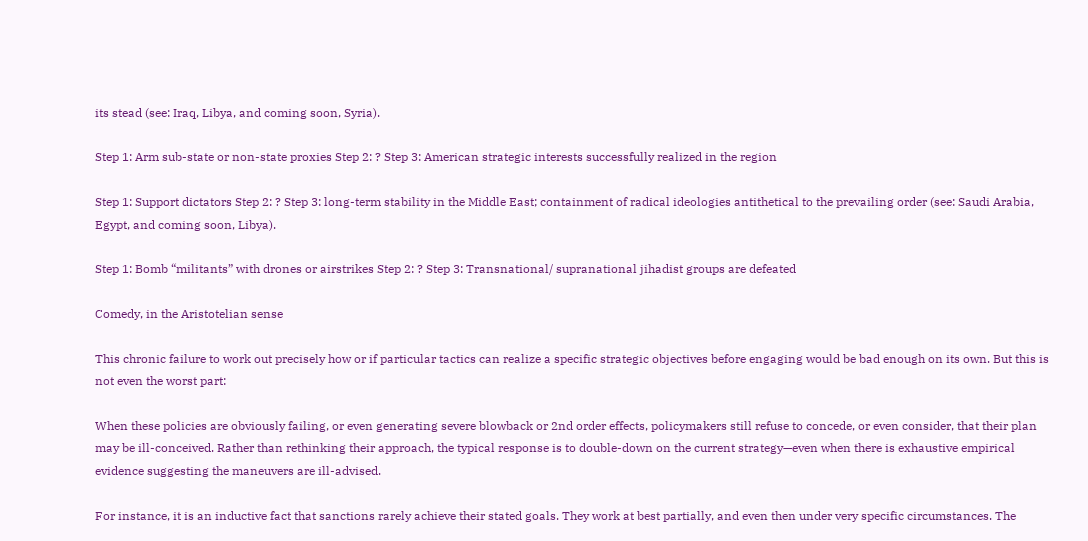its stead (see: Iraq, Libya, and coming soon, Syria).

Step 1: Arm sub-state or non-state proxies Step 2: ? Step 3: American strategic interests successfully realized in the region

Step 1: Support dictators Step 2: ? Step 3: long-term stability in the Middle East; containment of radical ideologies antithetical to the prevailing order (see: Saudi Arabia, Egypt, and coming soon, Libya).

Step 1: Bomb “militants” with drones or airstrikes Step 2: ? Step 3: Transnational/ supranational jihadist groups are defeated

Comedy, in the Aristotelian sense

This chronic failure to work out precisely how or if particular tactics can realize a specific strategic objectives before engaging would be bad enough on its own. But this is not even the worst part:

When these policies are obviously failing, or even generating severe blowback or 2nd order effects, policymakers still refuse to concede, or even consider, that their plan may be ill-conceived. Rather than rethinking their approach, the typical response is to double-down on the current strategy—even when there is exhaustive empirical evidence suggesting the maneuvers are ill-advised.

For instance, it is an inductive fact that sanctions rarely achieve their stated goals. They work at best partially, and even then under very specific circumstances. The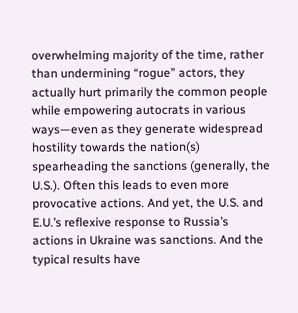overwhelming majority of the time, rather than undermining “rogue” actors, they actually hurt primarily the common people while empowering autocrats in various ways—even as they generate widespread hostility towards the nation(s) spearheading the sanctions (generally, the U.S.). Often this leads to even more provocative actions. And yet, the U.S. and E.U.’s reflexive response to Russia’s actions in Ukraine was sanctions. And the typical results have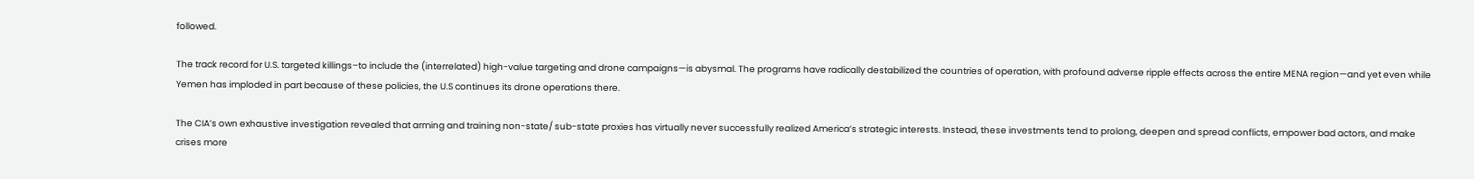followed.

The track record for U.S. targeted killings–to include the (interrelated) high-value targeting and drone campaigns—is abysmal. The programs have radically destabilized the countries of operation, with profound adverse ripple effects across the entire MENA region—and yet even while Yemen has imploded in part because of these policies, the U.S continues its drone operations there.

The CIA’s own exhaustive investigation revealed that arming and training non-state/ sub-state proxies has virtually never successfully realized America’s strategic interests. Instead, these investments tend to prolong, deepen and spread conflicts, empower bad actors, and make crises more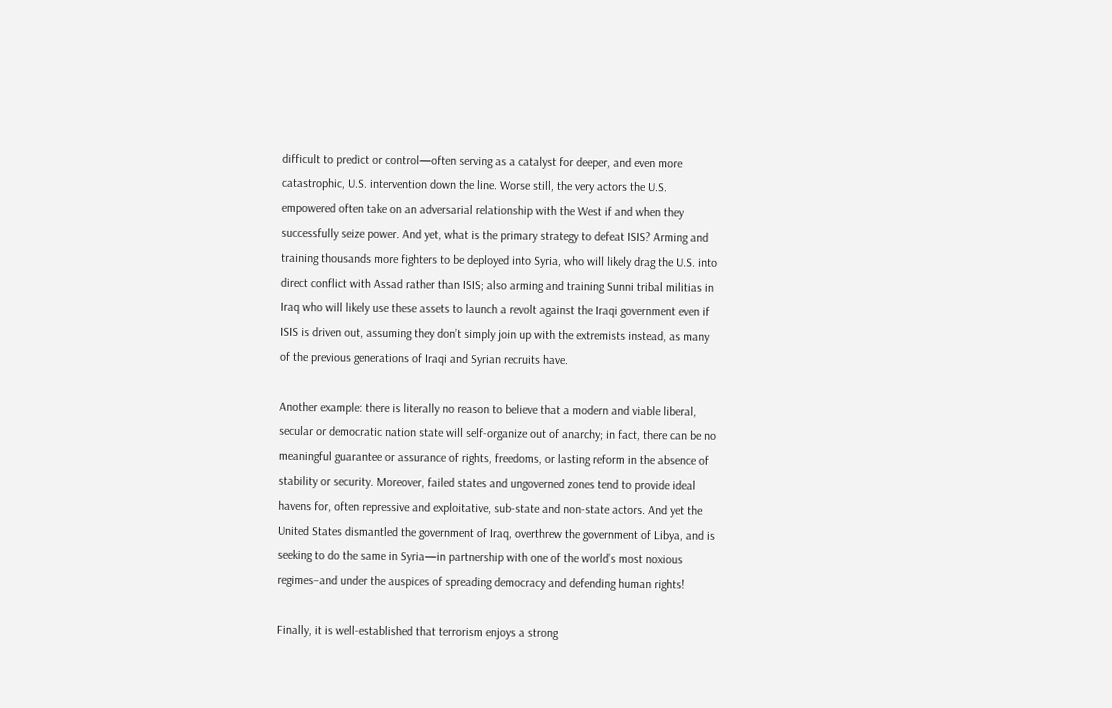difficult to predict or control—often serving as a catalyst for deeper, and even more catastrophic, U.S. intervention down the line. Worse still, the very actors the U.S. empowered often take on an adversarial relationship with the West if and when they successfully seize power. And yet, what is the primary strategy to defeat ISIS? Arming and training thousands more fighters to be deployed into Syria, who will likely drag the U.S. into direct conflict with Assad rather than ISIS; also arming and training Sunni tribal militias in Iraq who will likely use these assets to launch a revolt against the Iraqi government even if ISIS is driven out, assuming they don’t simply join up with the extremists instead, as many of the previous generations of Iraqi and Syrian recruits have.

Another example: there is literally no reason to believe that a modern and viable liberal, secular or democratic nation state will self-organize out of anarchy; in fact, there can be no meaningful guarantee or assurance of rights, freedoms, or lasting reform in the absence of stability or security. Moreover, failed states and ungoverned zones tend to provide ideal havens for, often repressive and exploitative, sub-state and non-state actors. And yet the United States dismantled the government of Iraq, overthrew the government of Libya, and is seeking to do the same in Syria—in partnership with one of the world’s most noxious regimes–and under the auspices of spreading democracy and defending human rights!

Finally, it is well-established that terrorism enjoys a strong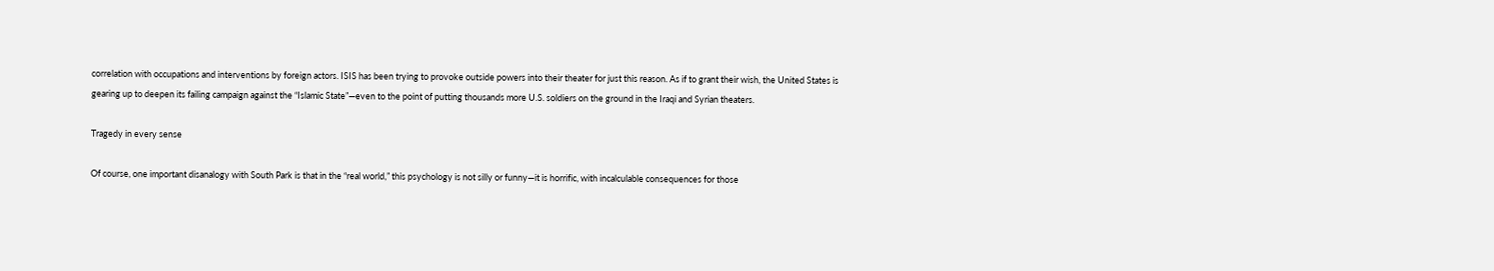correlation with occupations and interventions by foreign actors. ISIS has been trying to provoke outside powers into their theater for just this reason. As if to grant their wish, the United States is gearing up to deepen its failing campaign against the “Islamic State”—even to the point of putting thousands more U.S. soldiers on the ground in the Iraqi and Syrian theaters.

Tragedy in every sense

Of course, one important disanalogy with South Park is that in the “real world,” this psychology is not silly or funny—it is horrific, with incalculable consequences for those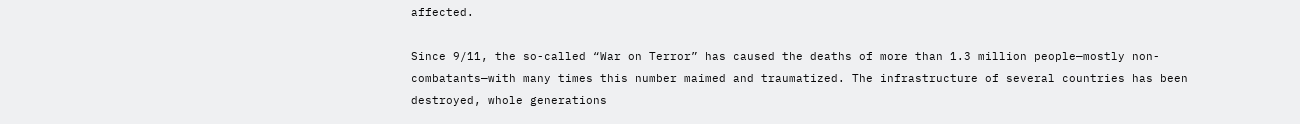affected.

Since 9/11, the so-called “War on Terror” has caused the deaths of more than 1.3 million people—mostly non-combatants—with many times this number maimed and traumatized. The infrastructure of several countries has been destroyed, whole generations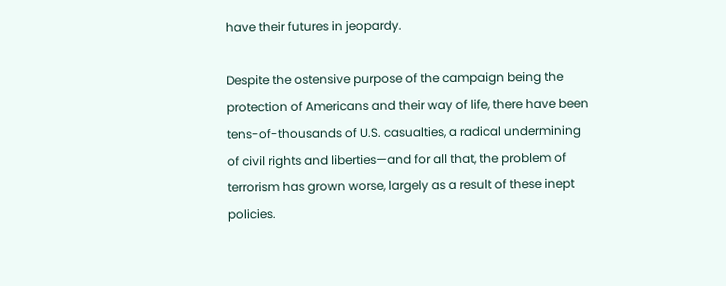have their futures in jeopardy.

Despite the ostensive purpose of the campaign being the protection of Americans and their way of life, there have been tens-of-thousands of U.S. casualties, a radical undermining of civil rights and liberties—and for all that, the problem of terrorism has grown worse, largely as a result of these inept policies.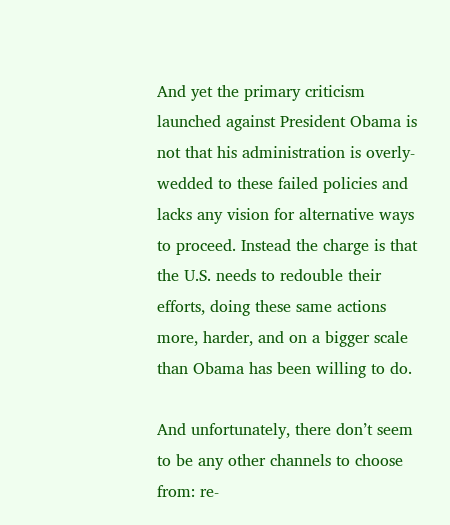And yet the primary criticism launched against President Obama is not that his administration is overly-wedded to these failed policies and lacks any vision for alternative ways to proceed. Instead the charge is that the U.S. needs to redouble their efforts, doing these same actions more, harder, and on a bigger scale than Obama has been willing to do.

And unfortunately, there don’t seem to be any other channels to choose from: re-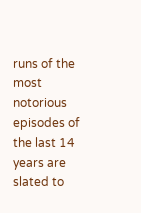runs of the most notorious episodes of the last 14 years are slated to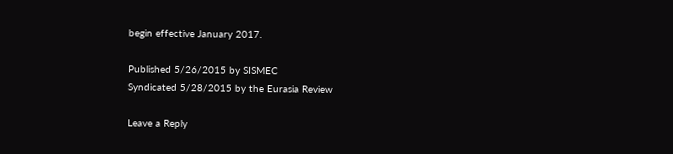begin effective January 2017.

Published 5/26/2015 by SISMEC
Syndicated 5/28/2015 by the Eurasia Review

Leave a Reply